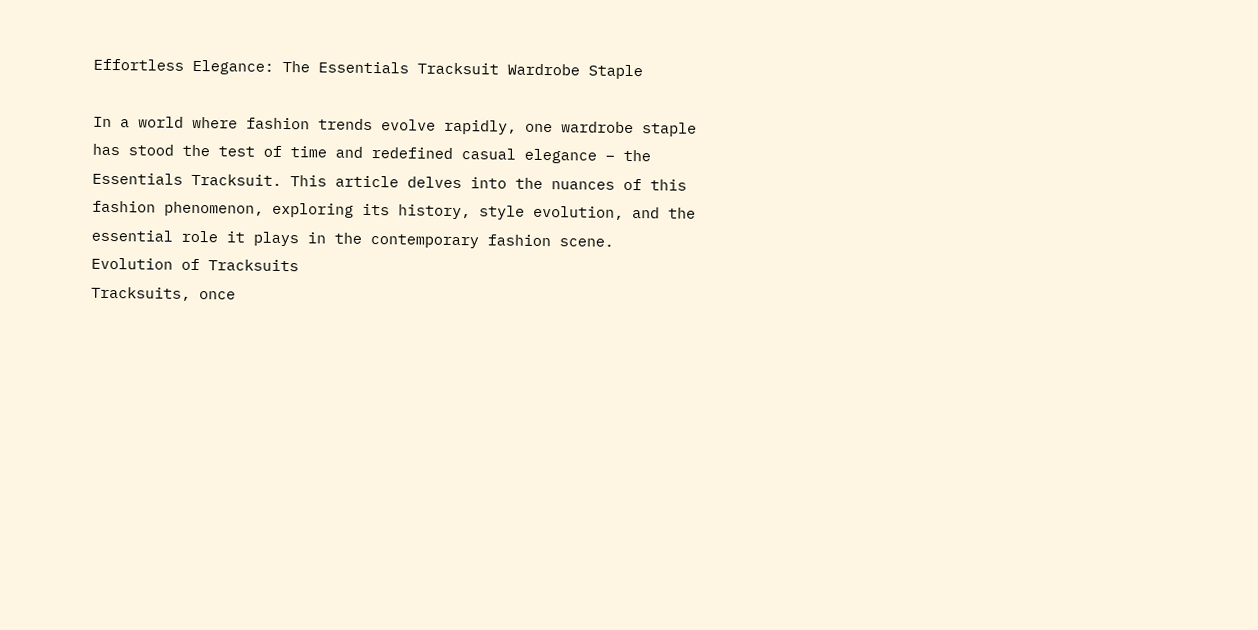Effortless Elegance: The Essentials Tracksuit Wardrobe Staple

In a world where fashion trends evolve rapidly, one wardrobe staple has stood the test of time and redefined casual elegance – the Essentials Tracksuit. This article delves into the nuances of this fashion phenomenon, exploring its history, style evolution, and the essential role it plays in the contemporary fashion scene.
Evolution of Tracksuits
Tracksuits, once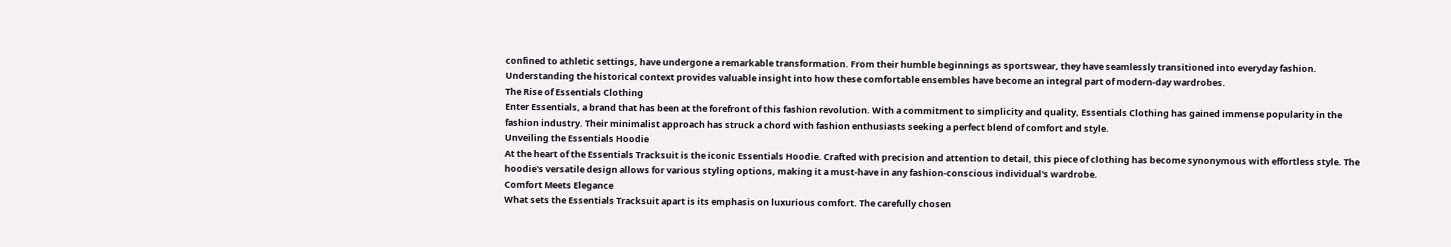confined to athletic settings, have undergone a remarkable transformation. From their humble beginnings as sportswear, they have seamlessly transitioned into everyday fashion. Understanding the historical context provides valuable insight into how these comfortable ensembles have become an integral part of modern-day wardrobes.
The Rise of Essentials Clothing
Enter Essentials, a brand that has been at the forefront of this fashion revolution. With a commitment to simplicity and quality, Essentials Clothing has gained immense popularity in the fashion industry. Their minimalist approach has struck a chord with fashion enthusiasts seeking a perfect blend of comfort and style.
Unveiling the Essentials Hoodie
At the heart of the Essentials Tracksuit is the iconic Essentials Hoodie. Crafted with precision and attention to detail, this piece of clothing has become synonymous with effortless style. The hoodie's versatile design allows for various styling options, making it a must-have in any fashion-conscious individual's wardrobe.
Comfort Meets Elegance
What sets the Essentials Tracksuit apart is its emphasis on luxurious comfort. The carefully chosen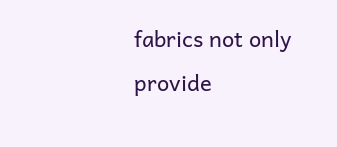fabrics not only provide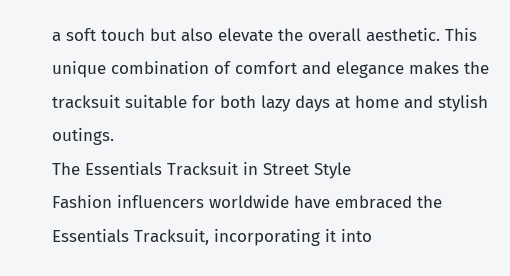a soft touch but also elevate the overall aesthetic. This unique combination of comfort and elegance makes the tracksuit suitable for both lazy days at home and stylish outings.
The Essentials Tracksuit in Street Style
Fashion influencers worldwide have embraced the Essentials Tracksuit, incorporating it into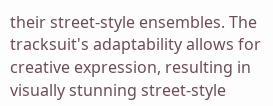their street-style ensembles. The tracksuit's adaptability allows for creative expression, resulting in visually stunning street-style